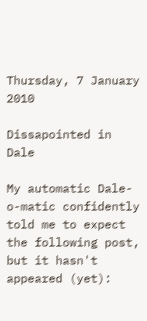Thursday, 7 January 2010

Dissapointed in Dale

My automatic Dale-o-matic confidently told me to expect the following post, but it hasn't appeared (yet):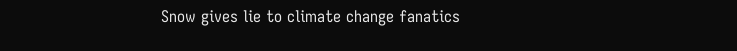Snow gives lie to climate change fanatics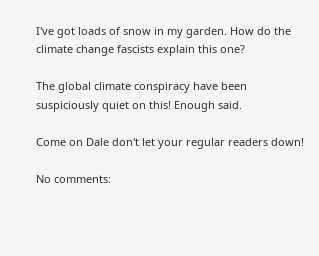I've got loads of snow in my garden. How do the climate change fascists explain this one?

The global climate conspiracy have been suspiciously quiet on this! Enough said.

Come on Dale don't let your regular readers down!

No comments: